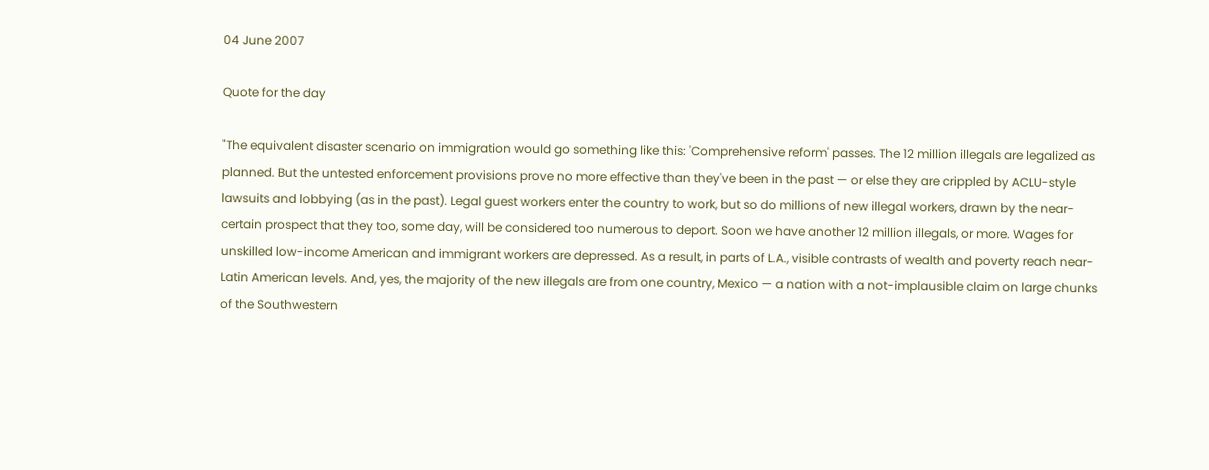04 June 2007

Quote for the day

"The equivalent disaster scenario on immigration would go something like this: 'Comprehensive reform' passes. The 12 million illegals are legalized as planned. But the untested enforcement provisions prove no more effective than they've been in the past — or else they are crippled by ACLU-style lawsuits and lobbying (as in the past). Legal guest workers enter the country to work, but so do millions of new illegal workers, drawn by the near-certain prospect that they too, some day, will be considered too numerous to deport. Soon we have another 12 million illegals, or more. Wages for unskilled low-income American and immigrant workers are depressed. As a result, in parts of L.A., visible contrasts of wealth and poverty reach near-Latin American levels. And, yes, the majority of the new illegals are from one country, Mexico — a nation with a not-implausible claim on large chunks of the Southwestern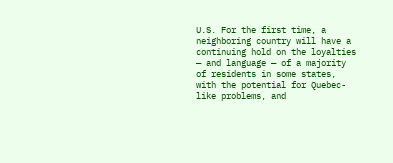U.S. For the first time, a neighboring country will have a continuing hold on the loyalties — and language — of a majority of residents in some states, with the potential for Quebec-like problems, and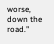worse, down the road."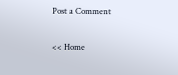Post a Comment

<< Home